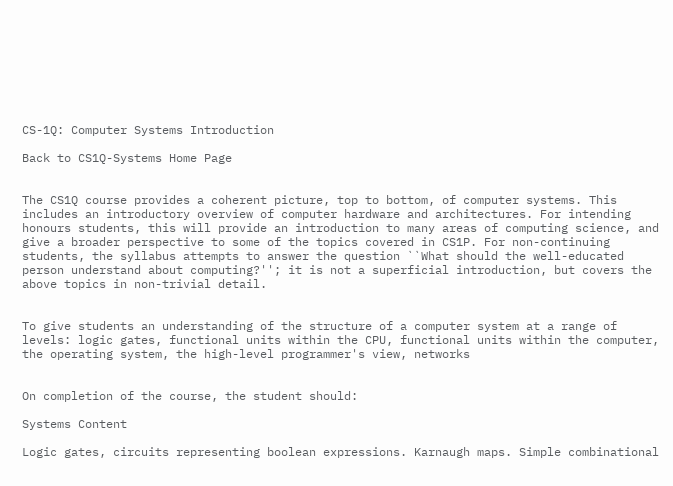CS-1Q: Computer Systems Introduction

Back to CS1Q-Systems Home Page


The CS1Q course provides a coherent picture, top to bottom, of computer systems. This includes an introductory overview of computer hardware and architectures. For intending honours students, this will provide an introduction to many areas of computing science, and give a broader perspective to some of the topics covered in CS1P. For non-continuing students, the syllabus attempts to answer the question ``What should the well-educated person understand about computing?''; it is not a superficial introduction, but covers the above topics in non-trivial detail.


To give students an understanding of the structure of a computer system at a range of levels: logic gates, functional units within the CPU, functional units within the computer, the operating system, the high-level programmer's view, networks


On completion of the course, the student should:

Systems Content

Logic gates, circuits representing boolean expressions. Karnaugh maps. Simple combinational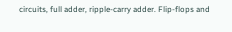circuits, full adder, ripple-carry adder. Flip-flops and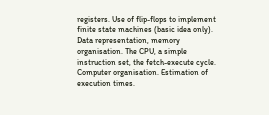registers. Use of flip-flops to implement finite state machines (basic idea only). Data representation, memory organisation. The CPU, a simple instruction set, the fetch-execute cycle. Computer organisation. Estimation of execution times.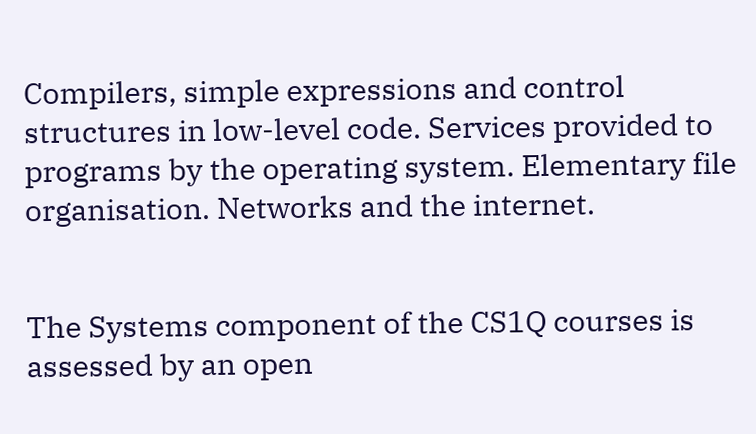Compilers, simple expressions and control structures in low-level code. Services provided to programs by the operating system. Elementary file organisation. Networks and the internet.


The Systems component of the CS1Q courses is assessed by an open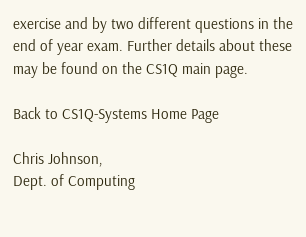exercise and by two different questions in the end of year exam. Further details about these may be found on the CS1Q main page.

Back to CS1Q-Systems Home Page

Chris Johnson,
Dept. of Computing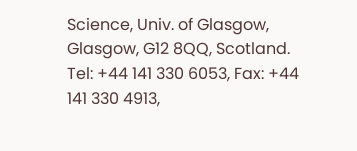Science, Univ. of Glasgow, Glasgow, G12 8QQ, Scotland.
Tel: +44 141 330 6053, Fax: +44 141 330 4913,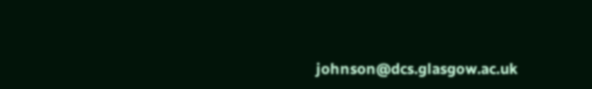johnson@dcs.glasgow.ac.uk